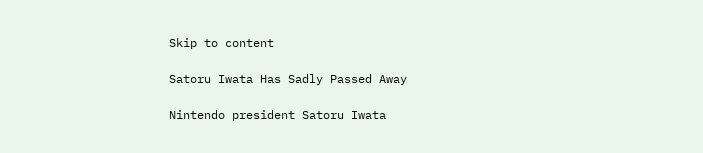Skip to content

Satoru Iwata Has Sadly Passed Away

Nintendo president Satoru Iwata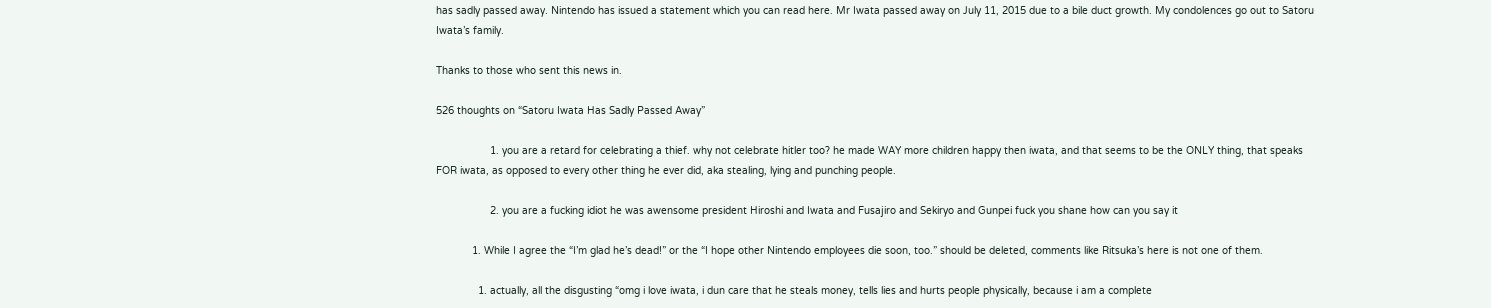has sadly passed away. Nintendo has issued a statement which you can read here. Mr Iwata passed away on July 11, 2015 due to a bile duct growth. My condolences go out to Satoru Iwata’s family.

Thanks to those who sent this news in.

526 thoughts on “Satoru Iwata Has Sadly Passed Away”

                  1. you are a retard for celebrating a thief. why not celebrate hitler too? he made WAY more children happy then iwata, and that seems to be the ONLY thing, that speaks FOR iwata, as opposed to every other thing he ever did, aka stealing, lying and punching people.

                  2. you are a fucking idiot he was awensome president Hiroshi and Iwata and Fusajiro and Sekiryo and Gunpei fuck you shane how can you say it

            1. While I agree the “I’m glad he’s dead!” or the “I hope other Nintendo employees die soon, too.” should be deleted, comments like Ritsuka’s here is not one of them.

              1. actually, all the disgusting “omg i love iwata, i dun care that he steals money, tells lies and hurts people physically, because i am a complete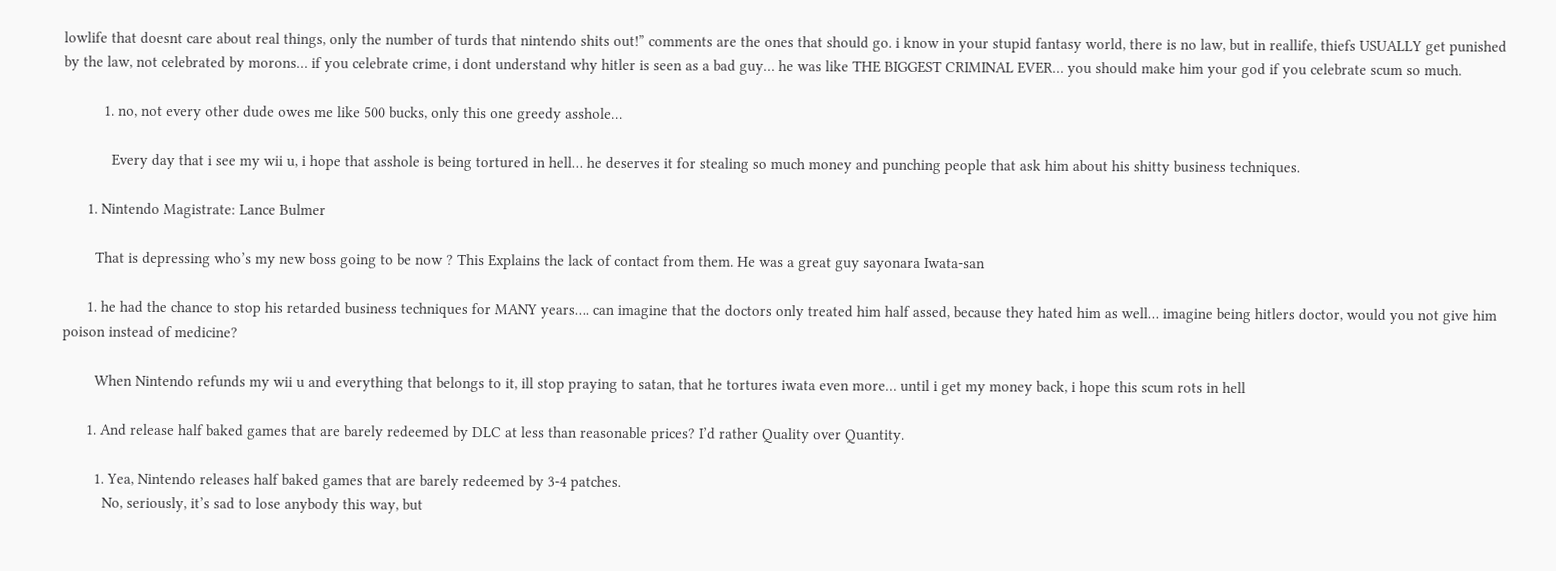lowlife that doesnt care about real things, only the number of turds that nintendo shits out!” comments are the ones that should go. i know in your stupid fantasy world, there is no law, but in reallife, thiefs USUALLY get punished by the law, not celebrated by morons… if you celebrate crime, i dont understand why hitler is seen as a bad guy… he was like THE BIGGEST CRIMINAL EVER… you should make him your god if you celebrate scum so much.

          1. no, not every other dude owes me like 500 bucks, only this one greedy asshole…

            Every day that i see my wii u, i hope that asshole is being tortured in hell… he deserves it for stealing so much money and punching people that ask him about his shitty business techniques.

      1. Nintendo Magistrate: Lance Bulmer

        That is depressing who’s my new boss going to be now ? This Explains the lack of contact from them. He was a great guy sayonara Iwata-san

      1. he had the chance to stop his retarded business techniques for MANY years…. can imagine that the doctors only treated him half assed, because they hated him as well… imagine being hitlers doctor, would you not give him poison instead of medicine?

        When Nintendo refunds my wii u and everything that belongs to it, ill stop praying to satan, that he tortures iwata even more… until i get my money back, i hope this scum rots in hell

      1. And release half baked games that are barely redeemed by DLC at less than reasonable prices? I’d rather Quality over Quantity.

        1. Yea, Nintendo releases half baked games that are barely redeemed by 3-4 patches.
          No, seriously, it’s sad to lose anybody this way, but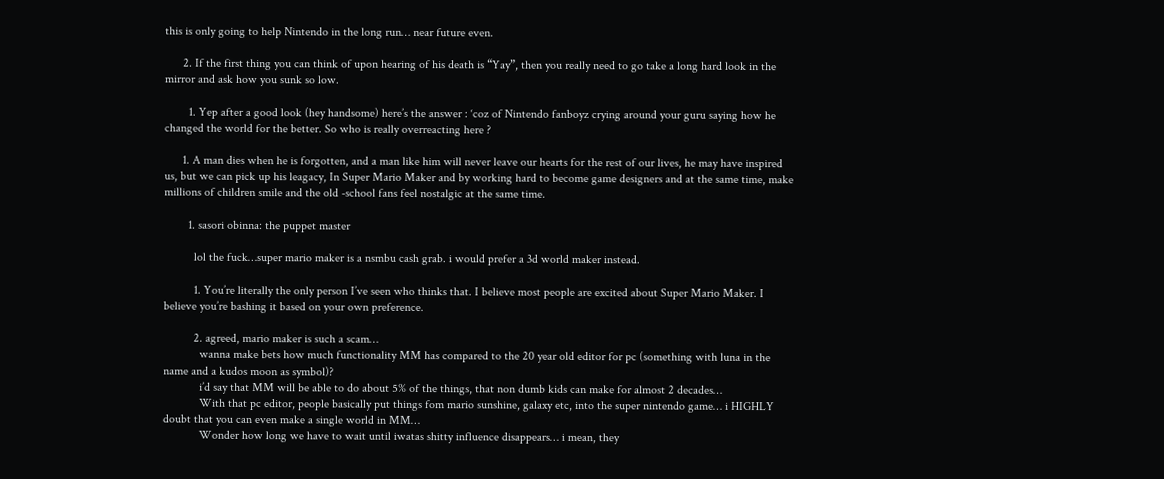this is only going to help Nintendo in the long run… near future even.

      2. If the first thing you can think of upon hearing of his death is “Yay”, then you really need to go take a long hard look in the mirror and ask how you sunk so low.

        1. Yep after a good look (hey handsome) here’s the answer : ‘coz of Nintendo fanboyz crying around your guru saying how he changed the world for the better. So who is really overreacting here ?

      1. A man dies when he is forgotten, and a man like him will never leave our hearts for the rest of our lives, he may have inspired us, but we can pick up his leagacy, In Super Mario Maker and by working hard to become game designers and at the same time, make millions of children smile and the old -school fans feel nostalgic at the same time.

        1. sasori obinna: the puppet master

          lol the fuck…super mario maker is a nsmbu cash grab. i would prefer a 3d world maker instead.

          1. You’re literally the only person I’ve seen who thinks that. I believe most people are excited about Super Mario Maker. I believe you’re bashing it based on your own preference.

          2. agreed, mario maker is such a scam…
            wanna make bets how much functionality MM has compared to the 20 year old editor for pc (something with luna in the name and a kudos moon as symbol)?
            i’d say that MM will be able to do about 5% of the things, that non dumb kids can make for almost 2 decades…
            With that pc editor, people basically put things fom mario sunshine, galaxy etc, into the super nintendo game… i HIGHLY doubt that you can even make a single world in MM…
            Wonder how long we have to wait until iwatas shitty influence disappears… i mean, they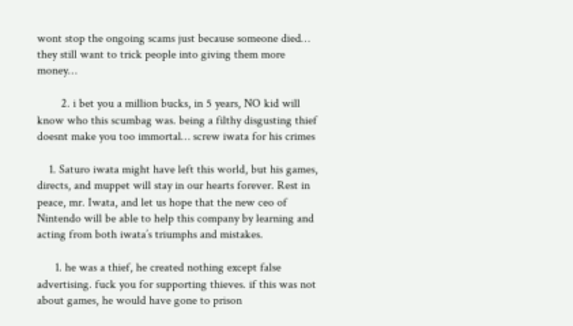wont stop the ongoing scams just because someone died… they still want to trick people into giving them more money…

        2. i bet you a million bucks, in 5 years, NO kid will know who this scumbag was. being a filthy disgusting thief doesnt make you too immortal… screw iwata for his crimes

    1. Saturo iwata might have left this world, but his games, directs, and muppet will stay in our hearts forever. Rest in peace, mr. Iwata, and let us hope that the new ceo of Nintendo will be able to help this company by learning and acting from both iwata’s triumphs and mistakes.

      1. he was a thief, he created nothing except false advertising. fuck you for supporting thieves. if this was not about games, he would have gone to prison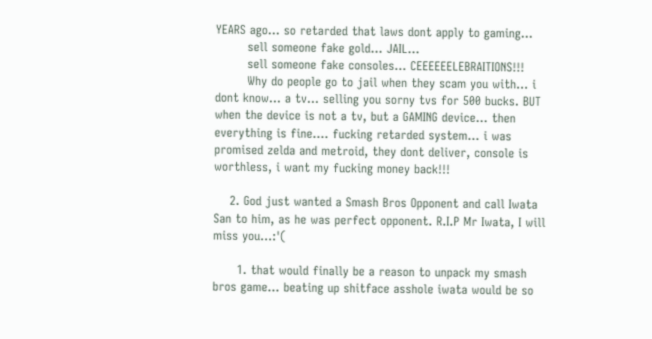YEARS ago… so retarded that laws dont apply to gaming…
        sell someone fake gold… JAIL…
        sell someone fake consoles… CEEEEEELEBRAITIONS!!!
        Why do people go to jail when they scam you with… i dont know… a tv… selling you sorny tvs for 500 bucks. BUT when the device is not a tv, but a GAMING device… then everything is fine…. fucking retarded system… i was promised zelda and metroid, they dont deliver, console is worthless, i want my fucking money back!!!

    2. God just wanted a Smash Bros Opponent and call Iwata San to him, as he was perfect opponent. R.I.P Mr Iwata, I will miss you…:'(

      1. that would finally be a reason to unpack my smash bros game… beating up shitface asshole iwata would be so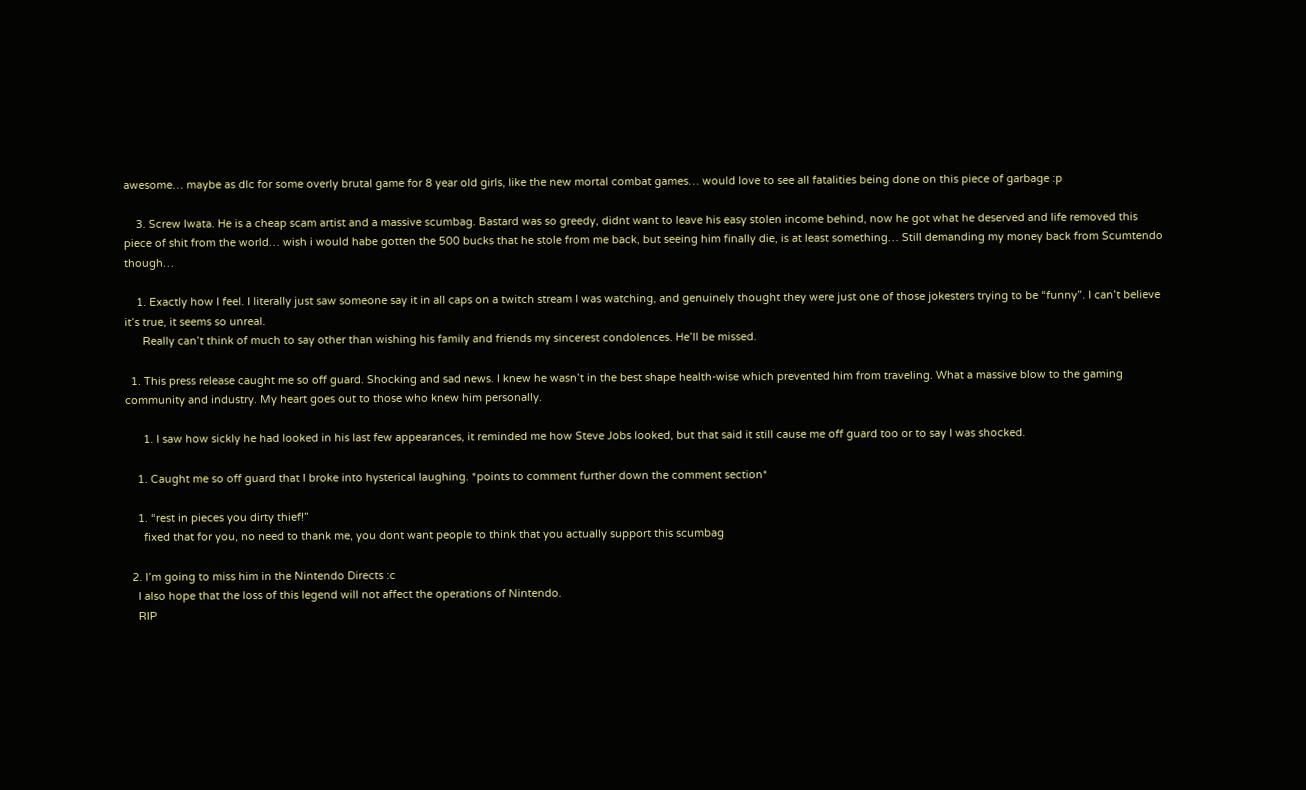awesome… maybe as dlc for some overly brutal game for 8 year old girls, like the new mortal combat games… would love to see all fatalities being done on this piece of garbage :p

    3. Screw Iwata. He is a cheap scam artist and a massive scumbag. Bastard was so greedy, didnt want to leave his easy stolen income behind, now he got what he deserved and life removed this piece of shit from the world… wish i would habe gotten the 500 bucks that he stole from me back, but seeing him finally die, is at least something… Still demanding my money back from Scumtendo though…

    1. Exactly how I feel. I literally just saw someone say it in all caps on a twitch stream I was watching, and genuinely thought they were just one of those jokesters trying to be “funny”. I can’t believe it’s true, it seems so unreal.
      Really can’t think of much to say other than wishing his family and friends my sincerest condolences. He’ll be missed.

  1. This press release caught me so off guard. Shocking and sad news. I knew he wasn’t in the best shape health-wise which prevented him from traveling. What a massive blow to the gaming community and industry. My heart goes out to those who knew him personally.

      1. I saw how sickly he had looked in his last few appearances, it reminded me how Steve Jobs looked, but that said it still cause me off guard too or to say I was shocked.

    1. Caught me so off guard that I broke into hysterical laughing. *points to comment further down the comment section*

    1. “rest in pieces you dirty thief!”
      fixed that for you, no need to thank me, you dont want people to think that you actually support this scumbag

  2. I’m going to miss him in the Nintendo Directs :c
    I also hope that the loss of this legend will not affect the operations of Nintendo.
    RIP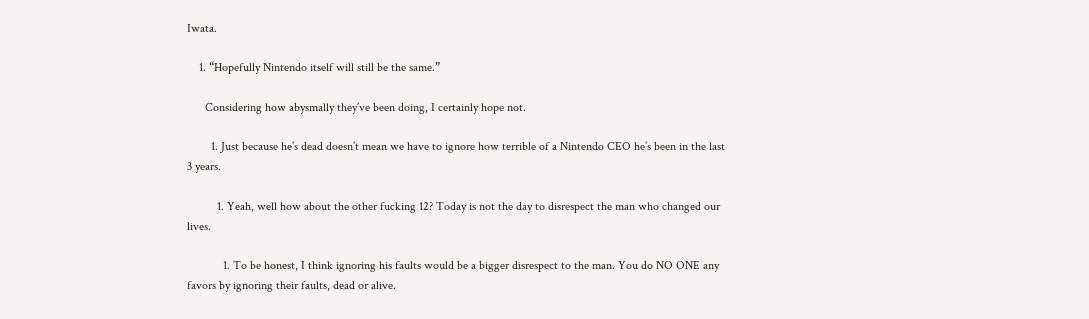Iwata.

    1. “Hopefully Nintendo itself will still be the same.”

      Considering how abysmally they’ve been doing, I certainly hope not.

        1. Just because he’s dead doesn’t mean we have to ignore how terrible of a Nintendo CEO he’s been in the last 3 years.

          1. Yeah, well how about the other fucking 12? Today is not the day to disrespect the man who changed our lives.

            1. To be honest, I think ignoring his faults would be a bigger disrespect to the man. You do NO ONE any favors by ignoring their faults, dead or alive.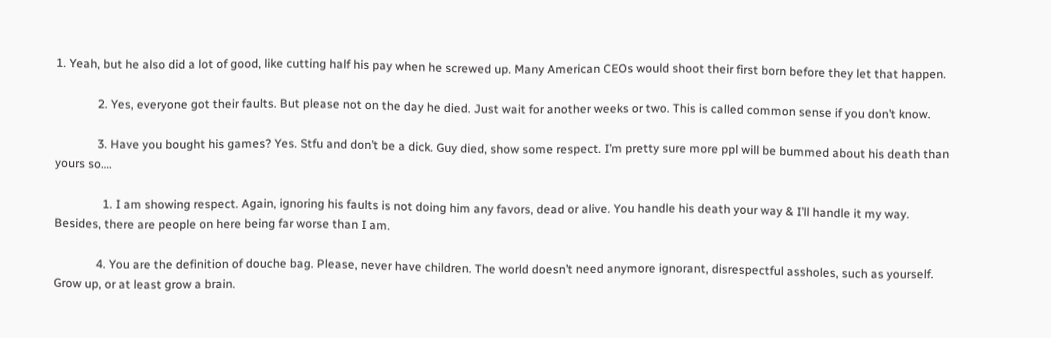1. Yeah, but he also did a lot of good, like cutting half his pay when he screwed up. Many American CEOs would shoot their first born before they let that happen.

              2. Yes, everyone got their faults. But please not on the day he died. Just wait for another weeks or two. This is called common sense if you don’t know.

              3. Have you bought his games? Yes. Stfu and don’t be a dick. Guy died, show some respect. I’m pretty sure more ppl will be bummed about his death than yours so….

                1. I am showing respect. Again, ignoring his faults is not doing him any favors, dead or alive. You handle his death your way & I’ll handle it my way. Besides, there are people on here being far worse than I am.

              4. You are the definition of douche bag. Please, never have children. The world doesn’t need anymore ignorant, disrespectful assholes, such as yourself. Grow up, or at least grow a brain.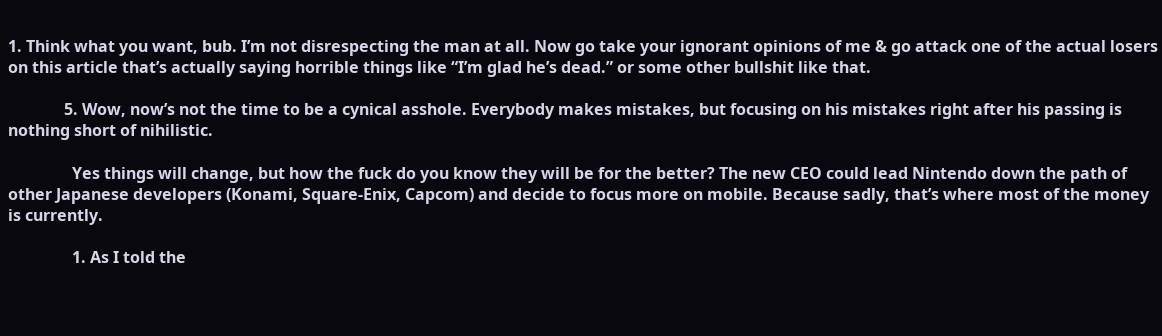1. Think what you want, bub. I’m not disrespecting the man at all. Now go take your ignorant opinions of me & go attack one of the actual losers on this article that’s actually saying horrible things like “I’m glad he’s dead.” or some other bullshit like that.

              5. Wow, now’s not the time to be a cynical asshole. Everybody makes mistakes, but focusing on his mistakes right after his passing is nothing short of nihilistic.

                Yes things will change, but how the fuck do you know they will be for the better? The new CEO could lead Nintendo down the path of other Japanese developers (Konami, Square-Enix, Capcom) and decide to focus more on mobile. Because sadly, that’s where most of the money is currently.

                1. As I told the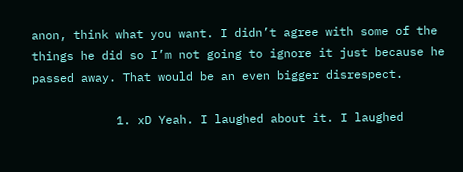anon, think what you want. I didn’t agree with some of the things he did so I’m not going to ignore it just because he passed away. That would be an even bigger disrespect.

            1. xD Yeah. I laughed about it. I laughed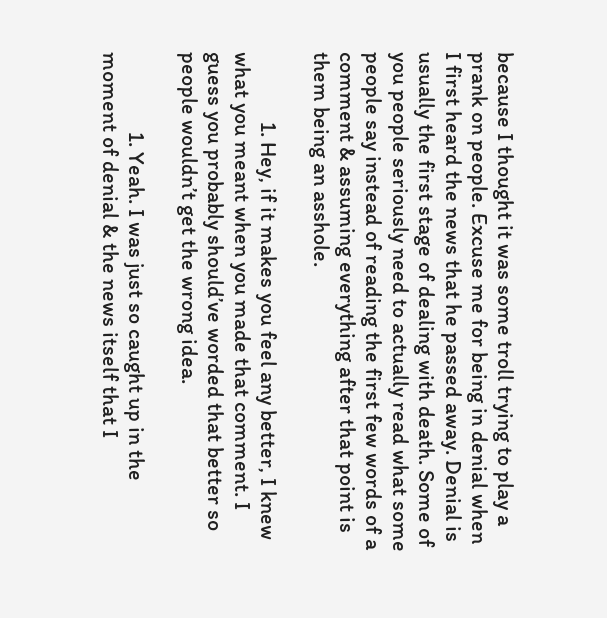because I thought it was some troll trying to play a prank on people. Excuse me for being in denial when I first heard the news that he passed away. Denial is usually the first stage of dealing with death. Some of you people seriously need to actually read what some people say instead of reading the first few words of a comment & assuming everything after that point is them being an asshole.

              1. Hey, if it makes you feel any better, I knew what you meant when you made that comment. I guess you probably should’ve worded that better so people wouldn’t get the wrong idea.

                1. Yeah. I was just so caught up in the moment of denial & the news itself that I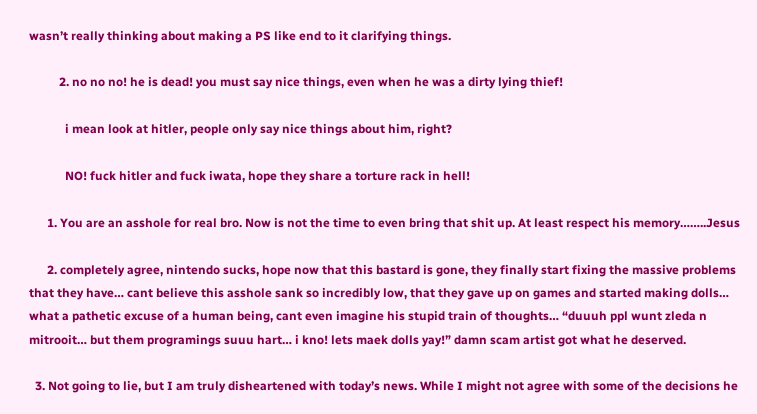wasn’t really thinking about making a PS like end to it clarifying things.

          2. no no no! he is dead! you must say nice things, even when he was a dirty lying thief!

            i mean look at hitler, people only say nice things about him, right?

            NO! fuck hitler and fuck iwata, hope they share a torture rack in hell!

      1. You are an asshole for real bro. Now is not the time to even bring that shit up. At least respect his memory……..Jesus

      2. completely agree, nintendo sucks, hope now that this bastard is gone, they finally start fixing the massive problems that they have… cant believe this asshole sank so incredibly low, that they gave up on games and started making dolls… what a pathetic excuse of a human being, cant even imagine his stupid train of thoughts… “duuuh ppl wunt zleda n mitrooit… but them programings suuu hart… i kno! lets maek dolls yay!” damn scam artist got what he deserved.

  3. Not going to lie, but I am truly disheartened with today’s news. While I might not agree with some of the decisions he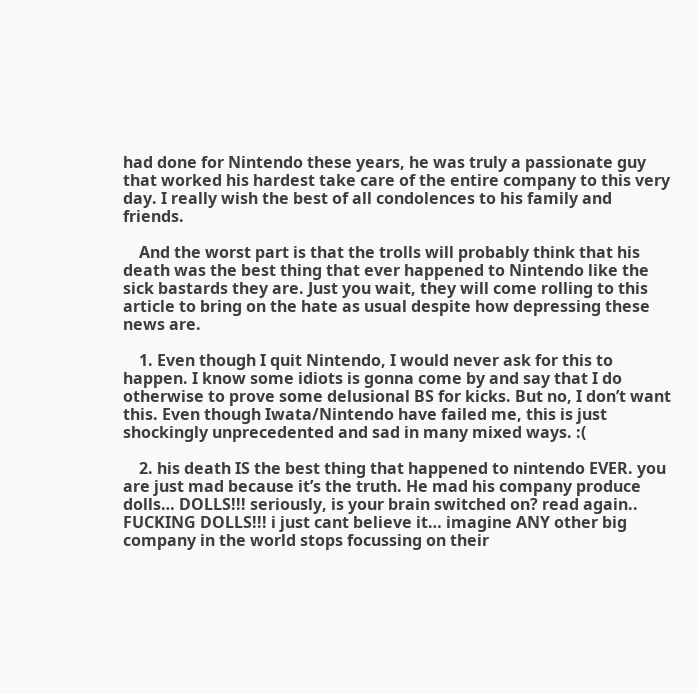had done for Nintendo these years, he was truly a passionate guy that worked his hardest take care of the entire company to this very day. I really wish the best of all condolences to his family and friends.

    And the worst part is that the trolls will probably think that his death was the best thing that ever happened to Nintendo like the sick bastards they are. Just you wait, they will come rolling to this article to bring on the hate as usual despite how depressing these news are.

    1. Even though I quit Nintendo, I would never ask for this to happen. I know some idiots is gonna come by and say that I do otherwise to prove some delusional BS for kicks. But no, I don’t want this. Even though Iwata/Nintendo have failed me, this is just shockingly unprecedented and sad in many mixed ways. :(

    2. his death IS the best thing that happened to nintendo EVER. you are just mad because it’s the truth. He mad his company produce dolls… DOLLS!!! seriously, is your brain switched on? read again.. FUCKING DOLLS!!! i just cant believe it… imagine ANY other big company in the world stops focussing on their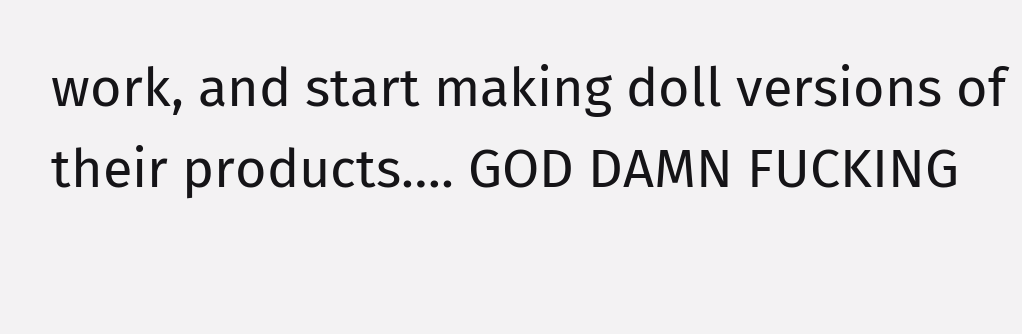work, and start making doll versions of their products…. GOD DAMN FUCKING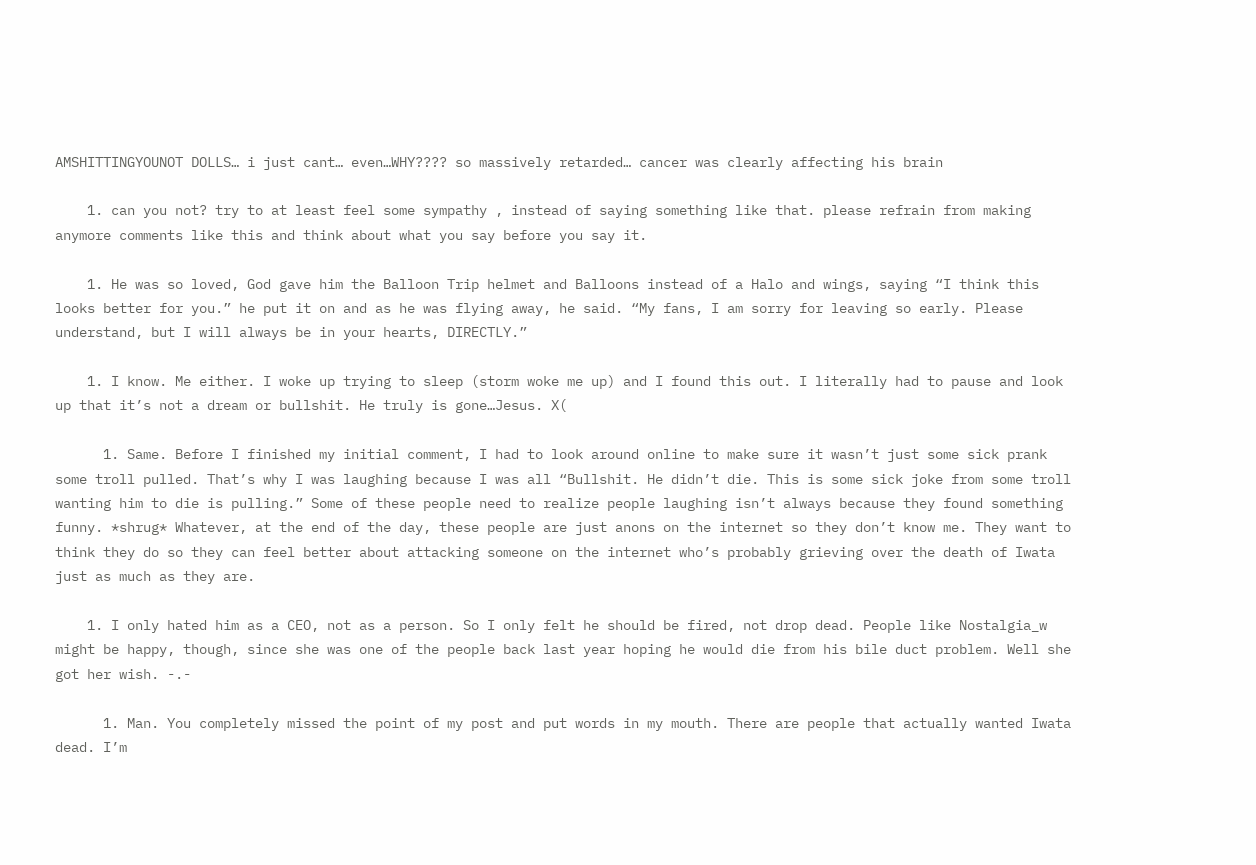AMSHITTINGYOUNOT DOLLS… i just cant… even…WHY???? so massively retarded… cancer was clearly affecting his brain

    1. can you not? try to at least feel some sympathy , instead of saying something like that. please refrain from making anymore comments like this and think about what you say before you say it.

    1. He was so loved, God gave him the Balloon Trip helmet and Balloons instead of a Halo and wings, saying “I think this looks better for you.” he put it on and as he was flying away, he said. “My fans, I am sorry for leaving so early. Please understand, but I will always be in your hearts, DIRECTLY.”

    1. I know. Me either. I woke up trying to sleep (storm woke me up) and I found this out. I literally had to pause and look up that it’s not a dream or bullshit. He truly is gone…Jesus. X(

      1. Same. Before I finished my initial comment, I had to look around online to make sure it wasn’t just some sick prank some troll pulled. That’s why I was laughing because I was all “Bullshit. He didn’t die. This is some sick joke from some troll wanting him to die is pulling.” Some of these people need to realize people laughing isn’t always because they found something funny. *shrug* Whatever, at the end of the day, these people are just anons on the internet so they don’t know me. They want to think they do so they can feel better about attacking someone on the internet who’s probably grieving over the death of Iwata just as much as they are.

    1. I only hated him as a CEO, not as a person. So I only felt he should be fired, not drop dead. People like Nostalgia_w might be happy, though, since she was one of the people back last year hoping he would die from his bile duct problem. Well she got her wish. -.-

      1. Man. You completely missed the point of my post and put words in my mouth. There are people that actually wanted Iwata dead. I’m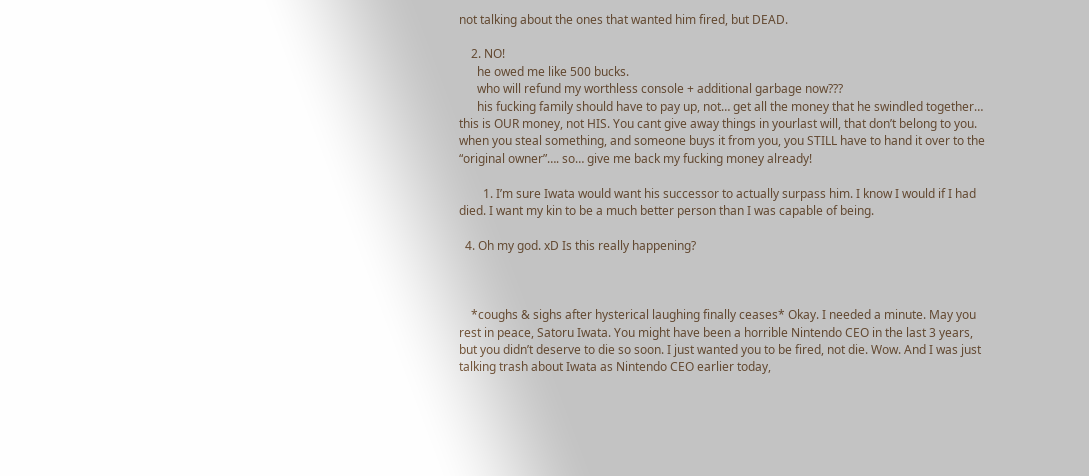not talking about the ones that wanted him fired, but DEAD.

    2. NO!
      he owed me like 500 bucks.
      who will refund my worthless console + additional garbage now???
      his fucking family should have to pay up, not… get all the money that he swindled together… this is OUR money, not HIS. You cant give away things in yourlast will, that don’t belong to you. when you steal something, and someone buys it from you, you STILL have to hand it over to the “original owner”…. so… give me back my fucking money already!

        1. I’m sure Iwata would want his successor to actually surpass him. I know I would if I had died. I want my kin to be a much better person than I was capable of being.

  4. Oh my god. xD Is this really happening?



    *coughs & sighs after hysterical laughing finally ceases* Okay. I needed a minute. May you rest in peace, Satoru Iwata. You might have been a horrible Nintendo CEO in the last 3 years, but you didn’t deserve to die so soon. I just wanted you to be fired, not die. Wow. And I was just talking trash about Iwata as Nintendo CEO earlier today,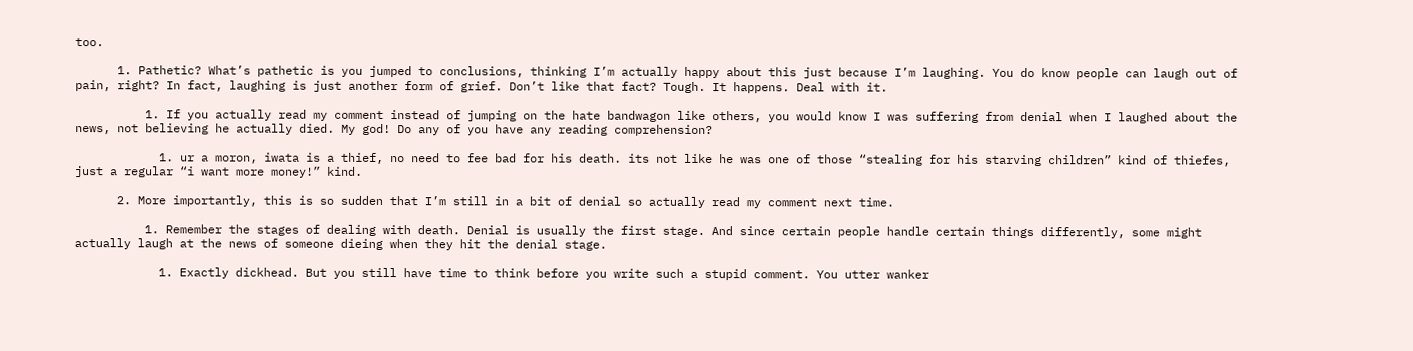too.

      1. Pathetic? What’s pathetic is you jumped to conclusions, thinking I’m actually happy about this just because I’m laughing. You do know people can laugh out of pain, right? In fact, laughing is just another form of grief. Don’t like that fact? Tough. It happens. Deal with it.

          1. If you actually read my comment instead of jumping on the hate bandwagon like others, you would know I was suffering from denial when I laughed about the news, not believing he actually died. My god! Do any of you have any reading comprehension?

            1. ur a moron, iwata is a thief, no need to fee bad for his death. its not like he was one of those “stealing for his starving children” kind of thiefes, just a regular “i want more money!” kind.

      2. More importantly, this is so sudden that I’m still in a bit of denial so actually read my comment next time.

          1. Remember the stages of dealing with death. Denial is usually the first stage. And since certain people handle certain things differently, some might actually laugh at the news of someone dieing when they hit the denial stage.

            1. Exactly dickhead. But you still have time to think before you write such a stupid comment. You utter wanker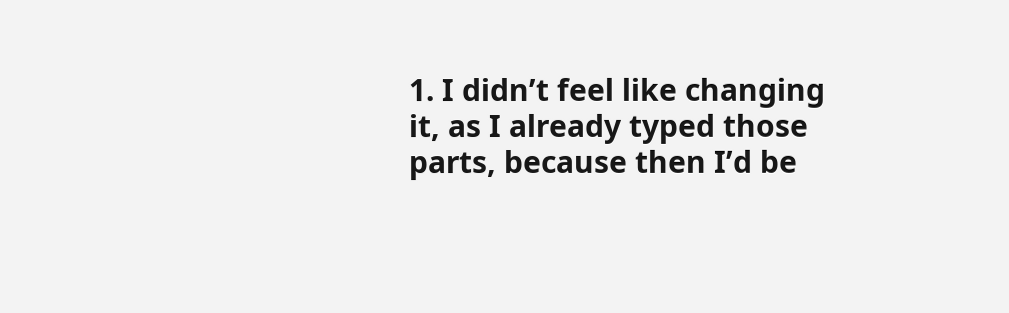1. I didn’t feel like changing it, as I already typed those parts, because then I’d be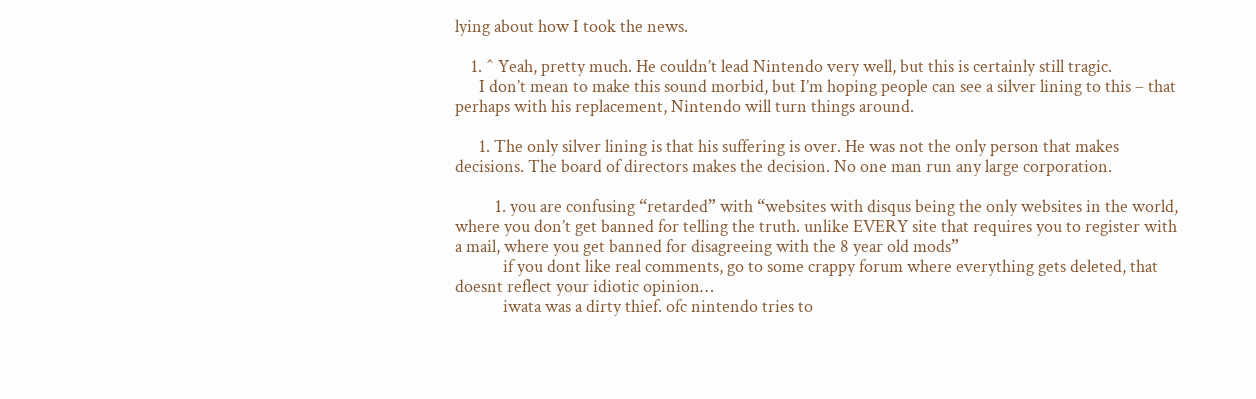lying about how I took the news.

    1. ^ Yeah, pretty much. He couldn’t lead Nintendo very well, but this is certainly still tragic.
      I don’t mean to make this sound morbid, but I’m hoping people can see a silver lining to this – that perhaps with his replacement, Nintendo will turn things around.

      1. The only silver lining is that his suffering is over. He was not the only person that makes decisions. The board of directors makes the decision. No one man run any large corporation.

          1. you are confusing “retarded” with “websites with disqus being the only websites in the world, where you don’t get banned for telling the truth. unlike EVERY site that requires you to register with a mail, where you get banned for disagreeing with the 8 year old mods”
            if you dont like real comments, go to some crappy forum where everything gets deleted, that doesnt reflect your idiotic opinion…
            iwata was a dirty thief. ofc nintendo tries to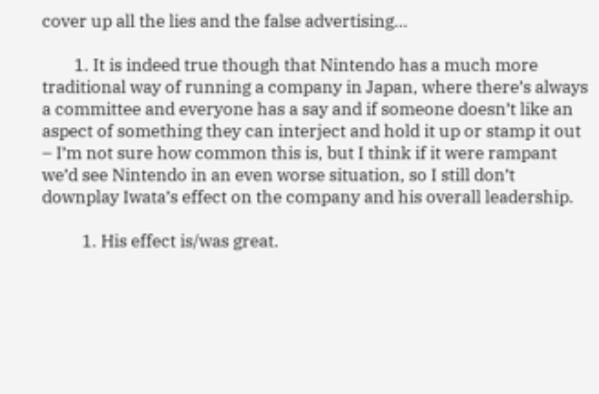cover up all the lies and the false advertising…

        1. It is indeed true though that Nintendo has a much more traditional way of running a company in Japan, where there’s always a committee and everyone has a say and if someone doesn’t like an aspect of something they can interject and hold it up or stamp it out – I’m not sure how common this is, but I think if it were rampant we’d see Nintendo in an even worse situation, so I still don’t downplay Iwata’s effect on the company and his overall leadership.

          1. His effect is/was great.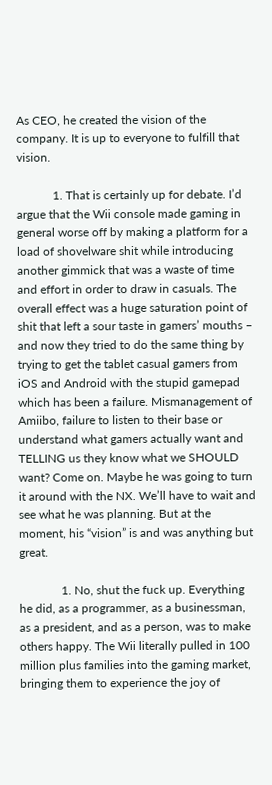As CEO, he created the vision of the company. It is up to everyone to fulfill that vision.

            1. That is certainly up for debate. I’d argue that the Wii console made gaming in general worse off by making a platform for a load of shovelware shit while introducing another gimmick that was a waste of time and effort in order to draw in casuals. The overall effect was a huge saturation point of shit that left a sour taste in gamers’ mouths – and now they tried to do the same thing by trying to get the tablet casual gamers from iOS and Android with the stupid gamepad which has been a failure. Mismanagement of Amiibo, failure to listen to their base or understand what gamers actually want and TELLING us they know what we SHOULD want? Come on. Maybe he was going to turn it around with the NX. We’ll have to wait and see what he was planning. But at the moment, his “vision” is and was anything but great.

              1. No, shut the fuck up. Everything he did, as a programmer, as a businessman, as a president, and as a person, was to make others happy. The Wii literally pulled in 100 million plus families into the gaming market, bringing them to experience the joy of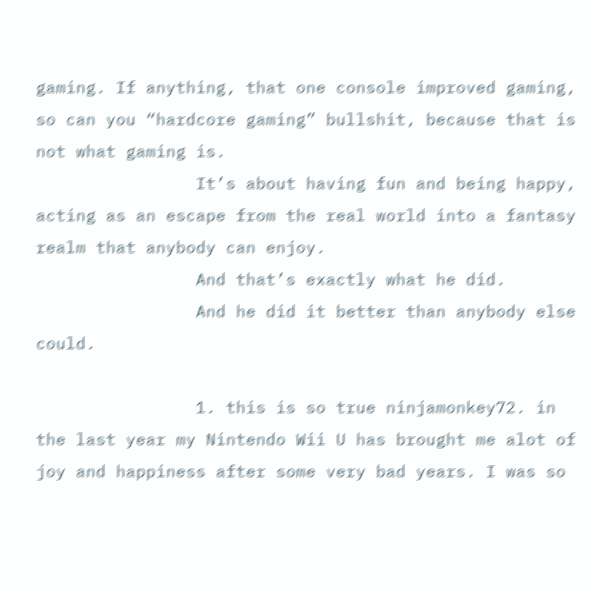gaming. If anything, that one console improved gaming, so can you “hardcore gaming” bullshit, because that is not what gaming is.
                It’s about having fun and being happy, acting as an escape from the real world into a fantasy realm that anybody can enjoy.
                And that’s exactly what he did.
                And he did it better than anybody else could.

                1. this is so true ninjamonkey72. in the last year my Nintendo Wii U has brought me alot of joy and happiness after some very bad years. I was so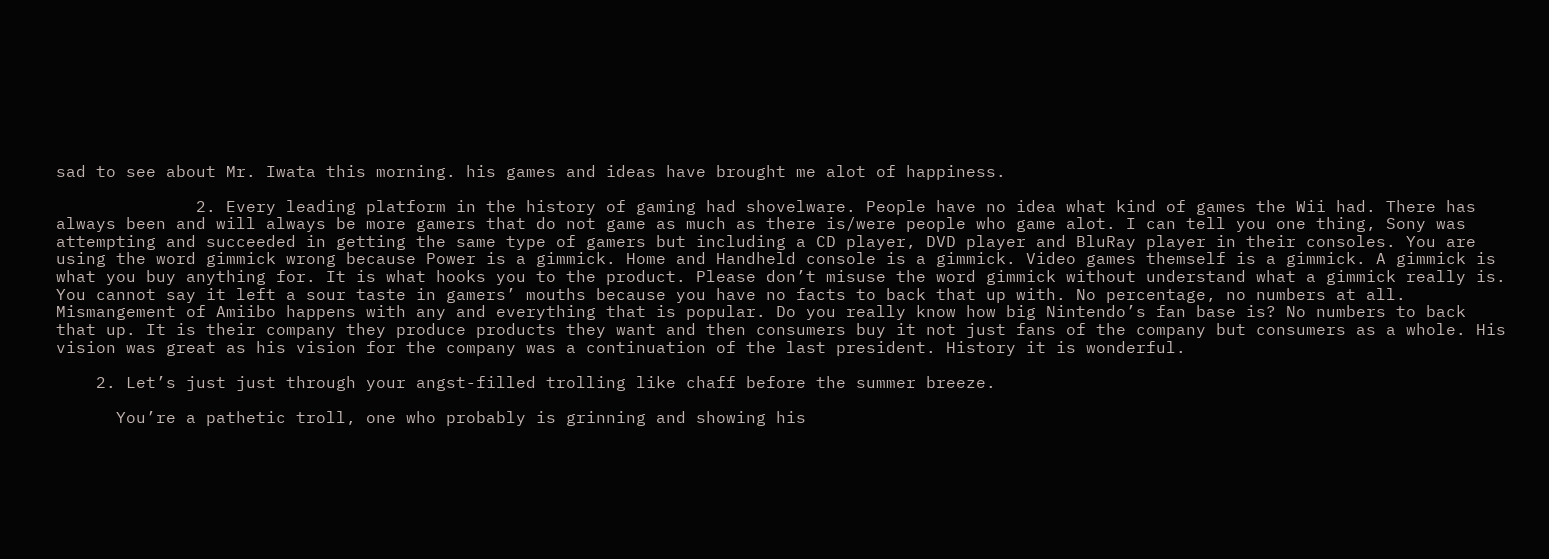sad to see about Mr. Iwata this morning. his games and ideas have brought me alot of happiness.

              2. Every leading platform in the history of gaming had shovelware. People have no idea what kind of games the Wii had. There has always been and will always be more gamers that do not game as much as there is/were people who game alot. I can tell you one thing, Sony was attempting and succeeded in getting the same type of gamers but including a CD player, DVD player and BluRay player in their consoles. You are using the word gimmick wrong because Power is a gimmick. Home and Handheld console is a gimmick. Video games themself is a gimmick. A gimmick is what you buy anything for. It is what hooks you to the product. Please don’t misuse the word gimmick without understand what a gimmick really is. You cannot say it left a sour taste in gamers’ mouths because you have no facts to back that up with. No percentage, no numbers at all. Mismangement of Amiibo happens with any and everything that is popular. Do you really know how big Nintendo’s fan base is? No numbers to back that up. It is their company they produce products they want and then consumers buy it not just fans of the company but consumers as a whole. His vision was great as his vision for the company was a continuation of the last president. History it is wonderful.

    2. Let’s just just through your angst-filled trolling like chaff before the summer breeze.

      You’re a pathetic troll, one who probably is grinning and showing his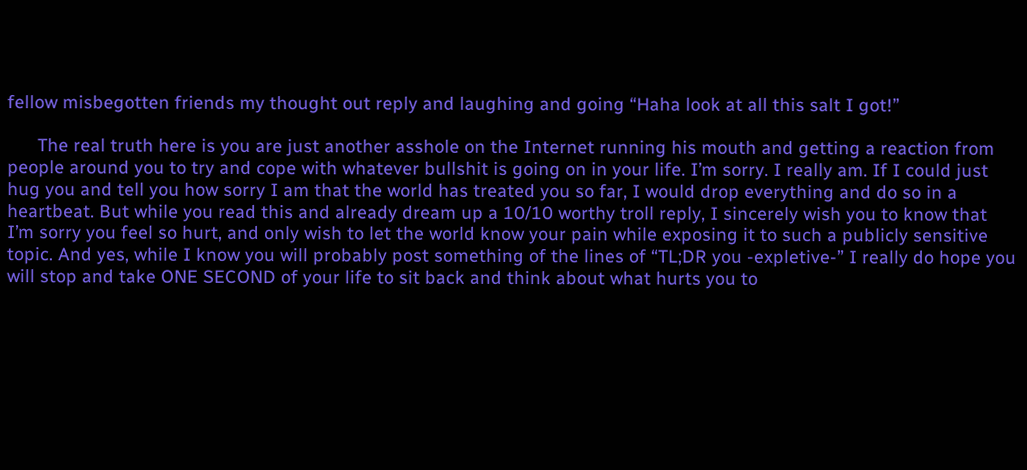fellow misbegotten friends my thought out reply and laughing and going “Haha look at all this salt I got!”

      The real truth here is you are just another asshole on the Internet running his mouth and getting a reaction from people around you to try and cope with whatever bullshit is going on in your life. I’m sorry. I really am. If I could just hug you and tell you how sorry I am that the world has treated you so far, I would drop everything and do so in a heartbeat. But while you read this and already dream up a 10/10 worthy troll reply, I sincerely wish you to know that I’m sorry you feel so hurt, and only wish to let the world know your pain while exposing it to such a publicly sensitive topic. And yes, while I know you will probably post something of the lines of “TL;DR you -expletive-” I really do hope you will stop and take ONE SECOND of your life to sit back and think about what hurts you to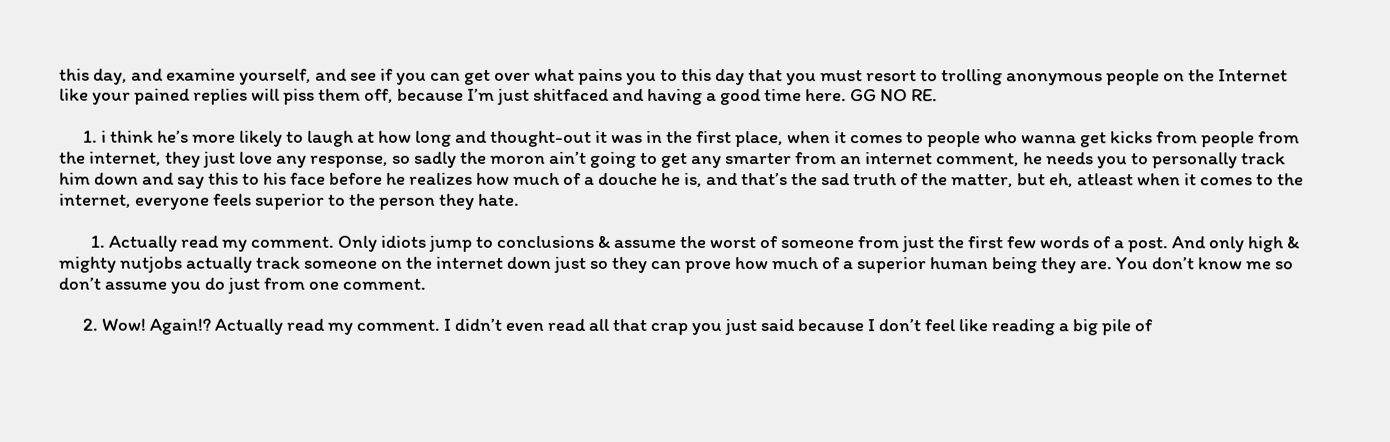this day, and examine yourself, and see if you can get over what pains you to this day that you must resort to trolling anonymous people on the Internet like your pained replies will piss them off, because I’m just shitfaced and having a good time here. GG NO RE.

      1. i think he’s more likely to laugh at how long and thought-out it was in the first place, when it comes to people who wanna get kicks from people from the internet, they just love any response, so sadly the moron ain’t going to get any smarter from an internet comment, he needs you to personally track him down and say this to his face before he realizes how much of a douche he is, and that’s the sad truth of the matter, but eh, atleast when it comes to the internet, everyone feels superior to the person they hate.

        1. Actually read my comment. Only idiots jump to conclusions & assume the worst of someone from just the first few words of a post. And only high & mighty nutjobs actually track someone on the internet down just so they can prove how much of a superior human being they are. You don’t know me so don’t assume you do just from one comment.

      2. Wow! Again!? Actually read my comment. I didn’t even read all that crap you just said because I don’t feel like reading a big pile of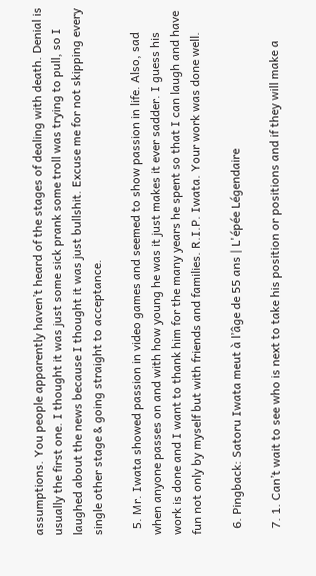assumptions. You people apparently haven’t heard of the stages of dealing with death. Denial is usually the first one. I thought it was just some sick prank some troll was trying to pull, so I laughed about the news because I thought it was just bullshit. Excuse me for not skipping every single other stage & going straight to acceptance.

  5. Mr. Iwata showed passion in video games and seemed to show passion in life. Also, sad when anyone passes on and with how young he was it just makes it ever sadder. I guess his work is done and I want to thank him for the many years he spent so that I can laugh and have fun not only by myself but with friends and families. R.I.P. Iwata. Your work was done well.

  6. Pingback: Satoru Iwata meut à l’âge de 55 ans | L'épée Légendaire

  7. 1. Can’t wait to see who is next to take his position or positions and if they will make a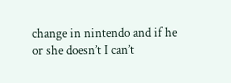change in nintendo and if he or she doesn’t I can’t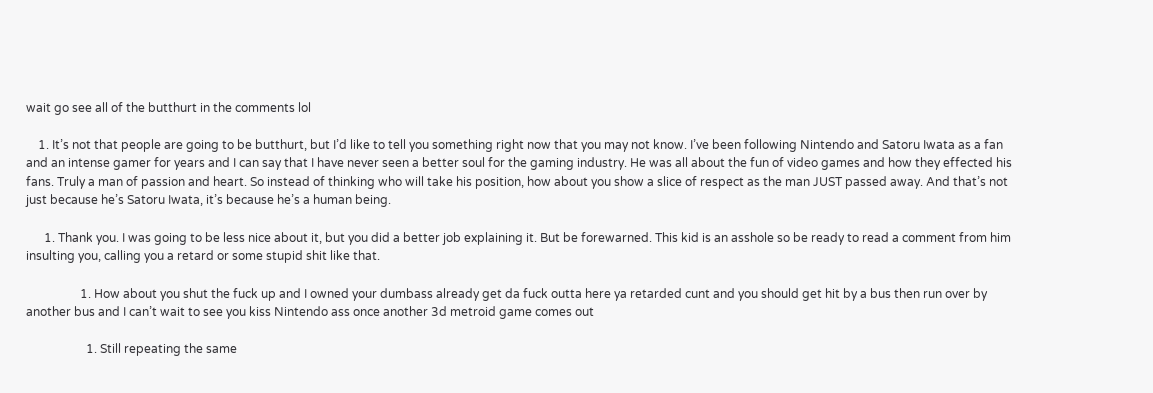wait go see all of the butthurt in the comments lol

    1. It’s not that people are going to be butthurt, but I’d like to tell you something right now that you may not know. I’ve been following Nintendo and Satoru Iwata as a fan and an intense gamer for years and I can say that I have never seen a better soul for the gaming industry. He was all about the fun of video games and how they effected his fans. Truly a man of passion and heart. So instead of thinking who will take his position, how about you show a slice of respect as the man JUST passed away. And that’s not just because he’s Satoru Iwata, it’s because he’s a human being.

      1. Thank you. I was going to be less nice about it, but you did a better job explaining it. But be forewarned. This kid is an asshole so be ready to read a comment from him insulting you, calling you a retard or some stupid shit like that.

                  1. How about you shut the fuck up and I owned your dumbass already get da fuck outta here ya retarded cunt and you should get hit by a bus then run over by another bus and I can’t wait to see you kiss Nintendo ass once another 3d metroid game comes out

                    1. Still repeating the same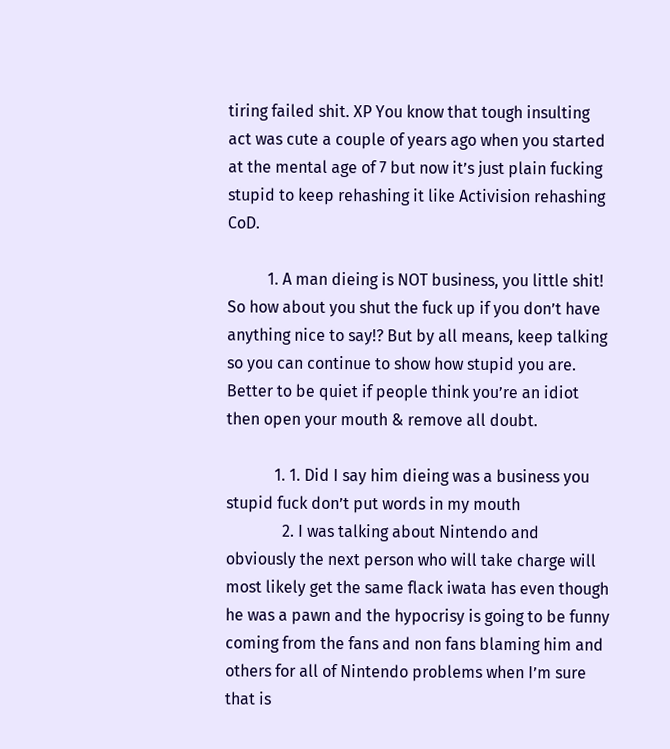tiring failed shit. XP You know that tough insulting act was cute a couple of years ago when you started at the mental age of 7 but now it’s just plain fucking stupid to keep rehashing it like Activision rehashing CoD.

          1. A man dieing is NOT business, you little shit! So how about you shut the fuck up if you don’t have anything nice to say!? But by all means, keep talking so you can continue to show how stupid you are. Better to be quiet if people think you’re an idiot then open your mouth & remove all doubt.

            1. 1. Did I say him dieing was a business you stupid fuck don’t put words in my mouth
              2. I was talking about Nintendo and obviously the next person who will take charge will most likely get the same flack iwata has even though he was a pawn and the hypocrisy is going to be funny coming from the fans and non fans blaming him and others for all of Nintendo problems when I’m sure that is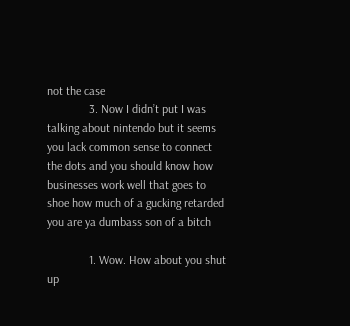not the case
              3. Now I didn’t put I was talking about nintendo but it seems you lack common sense to connect the dots and you should know how businesses work well that goes to shoe how much of a gucking retarded you are ya dumbass son of a bitch

              1. Wow. How about you shut up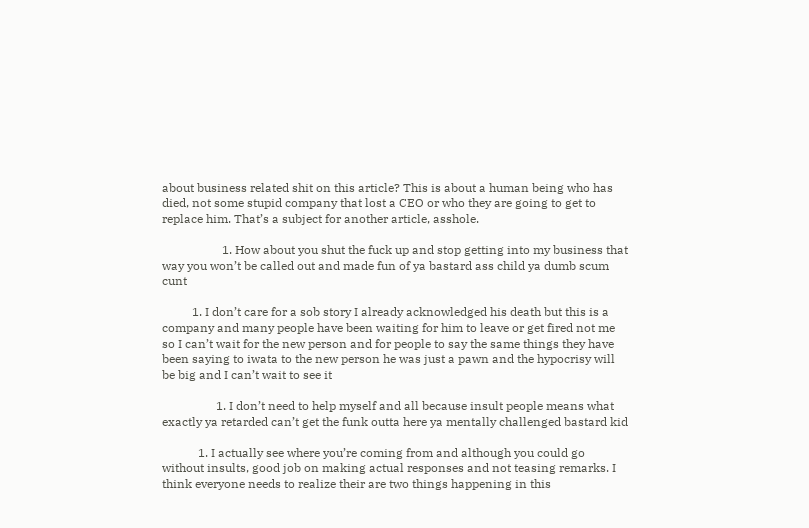about business related shit on this article? This is about a human being who has died, not some stupid company that lost a CEO or who they are going to get to replace him. That’s a subject for another article, asshole.

                    1. How about you shut the fuck up and stop getting into my business that way you won’t be called out and made fun of ya bastard ass child ya dumb scum cunt

          1. I don’t care for a sob story I already acknowledged his death but this is a company and many people have been waiting for him to leave or get fired not me so I can’t wait for the new person and for people to say the same things they have been saying to iwata to the new person he was just a pawn and the hypocrisy will be big and I can’t wait to see it

                  1. I don’t need to help myself and all because insult people means what exactly ya retarded can’t get the funk outta here ya mentally challenged bastard kid

            1. I actually see where you’re coming from and although you could go without insults, good job on making actual responses and not teasing remarks. I think everyone needs to realize their are two things happening in this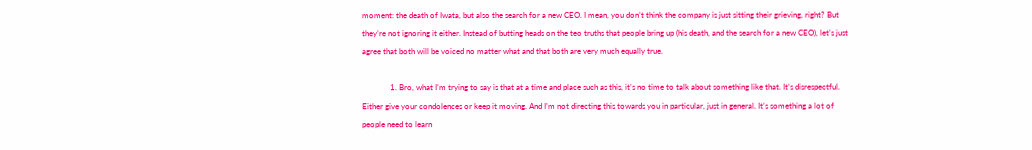moment: the death of Iwata, but also the search for a new CEO. I mean, you don’t think the company is just sitting their grieving, right? But they’re not ignoring it either. Instead of butting heads on the teo truths that people bring up (his death, and the search for a new CEO), let’s just agree that both will be voiced no matter what and that both are very much equally true.

              1. Bro, what I’m trying to say is that at a time and place such as this, it’s no time to talk about something like that. It’s disrespectful. Either give your condolences or keep it moving. And I’m not directing this towards you in particular, just in general. It’s something a lot of people need to learn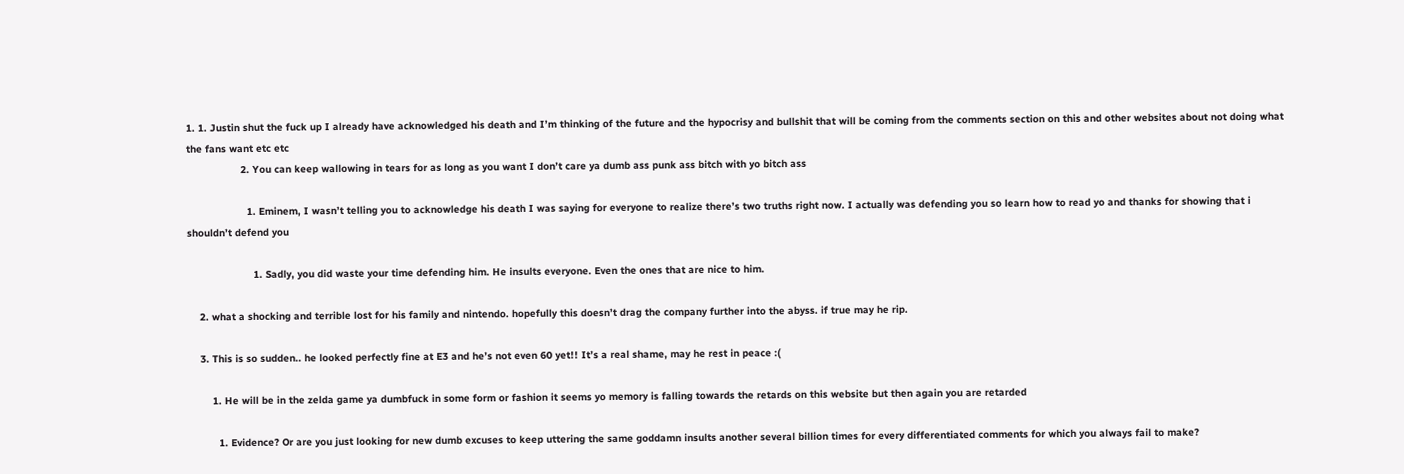1. 1. Justin shut the fuck up I already have acknowledged his death and I’m thinking of the future and the hypocrisy and bullshit that will be coming from the comments section on this and other websites about not doing what the fans want etc etc
                  2. You can keep wallowing in tears for as long as you want I don’t care ya dumb ass punk ass bitch with yo bitch ass

                    1. Eminem, I wasn’t telling you to acknowledge his death I was saying for everyone to realize there’s two truths right now. I actually was defending you so learn how to read yo and thanks for showing that i shouldn’t defend you

                      1. Sadly, you did waste your time defending him. He insults everyone. Even the ones that are nice to him.

    2. what a shocking and terrible lost for his family and nintendo. hopefully this doesn’t drag the company further into the abyss. if true may he rip.

    3. This is so sudden.. he looked perfectly fine at E3 and he’s not even 60 yet!! It’s a real shame, may he rest in peace :(

        1. He will be in the zelda game ya dumbfuck in some form or fashion it seems yo memory is falling towards the retards on this website but then again you are retarded

          1. Evidence? Or are you just looking for new dumb excuses to keep uttering the same goddamn insults another several billion times for every differentiated comments for which you always fail to make?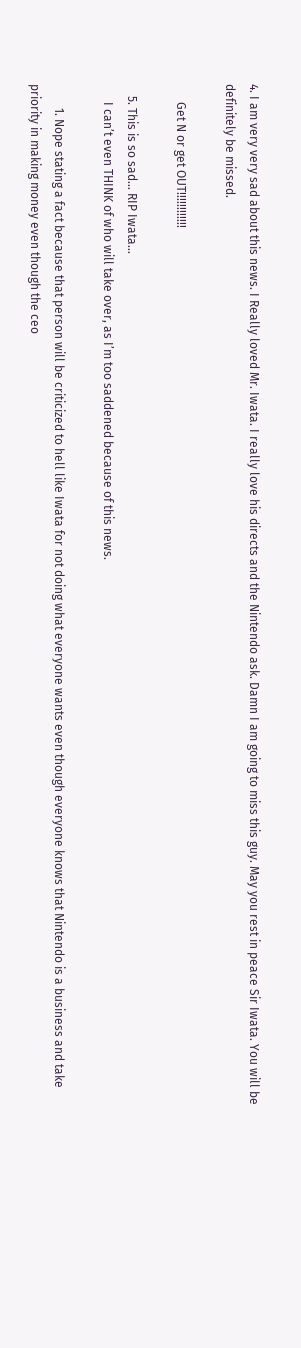4. I am very very sad about this news. I Really loved Mr. Iwata. I really love his directs and the Nintendo ask. Damn I am going to miss this guy. May you rest in peace Sir Iwata. You will be definitely be missed.

      Get N or get OUT!!!!!!!!!!!!

    5. This is so sad… RIP Iwata…
      I can’t even THINK of who will take over, as I’m too saddened because of this news.

        1. Nope stating a fact because that person will be criticized to hell like Iwata for not doing what everyone wants even though everyone knows that Nintendo is a business and take priority in making money even though the ceo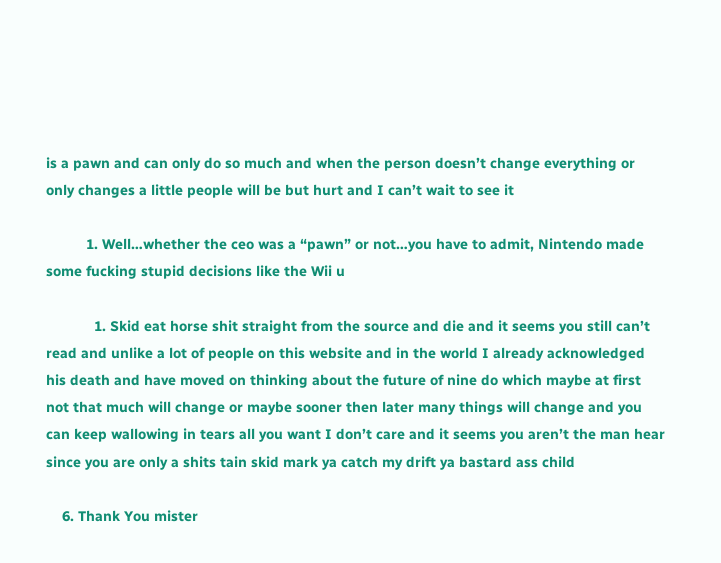is a pawn and can only do so much and when the person doesn’t change everything or only changes a little people will be but hurt and I can’t wait to see it

          1. Well…whether the ceo was a “pawn” or not…you have to admit, Nintendo made some fucking stupid decisions like the Wii u

            1. Skid eat horse shit straight from the source and die and it seems you still can’t read and unlike a lot of people on this website and in the world I already acknowledged his death and have moved on thinking about the future of nine do which maybe at first not that much will change or maybe sooner then later many things will change and you can keep wallowing in tears all you want I don’t care and it seems you aren’t the man hear since you are only a shits tain skid mark ya catch my drift ya bastard ass child

    6. Thank You mister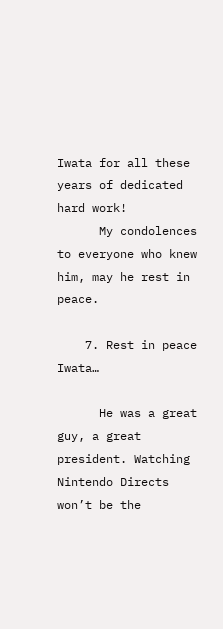Iwata for all these years of dedicated hard work!
      My condolences to everyone who knew him, may he rest in peace.

    7. Rest in peace Iwata…

      He was a great guy, a great president. Watching Nintendo Directs won’t be the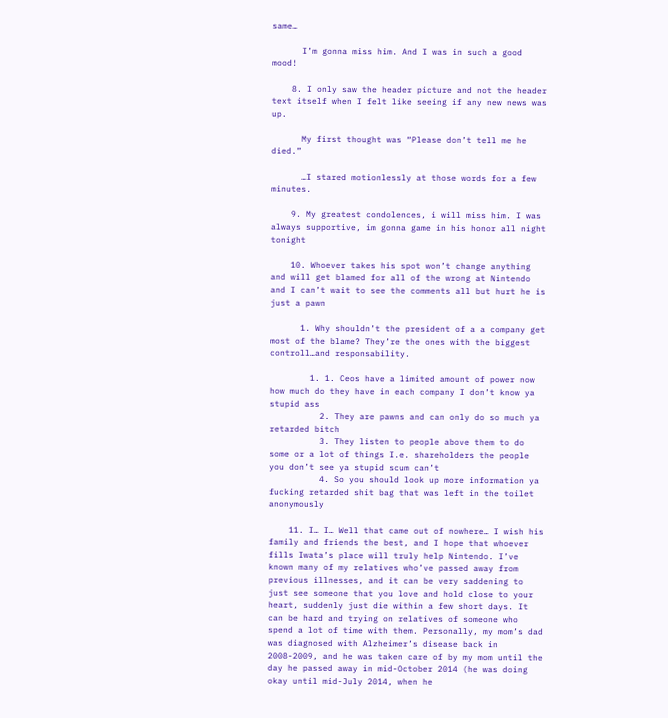same…

      I’m gonna miss him. And I was in such a good mood!

    8. I only saw the header picture and not the header text itself when I felt like seeing if any new news was up.

      My first thought was “Please don’t tell me he died.”

      …I stared motionlessly at those words for a few minutes.

    9. My greatest condolences, i will miss him. I was always supportive, im gonna game in his honor all night tonight

    10. Whoever takes his spot won’t change anything and will get blamed for all of the wrong at Nintendo and I can’t wait to see the comments all but hurt he is just a pawn

      1. Why shouldn’t the president of a a company get most of the blame? They’re the ones with the biggest controll…and responsability.

        1. 1. Ceos have a limited amount of power now how much do they have in each company I don’t know ya stupid ass
          2. They are pawns and can only do so much ya retarded bitch
          3. They listen to people above them to do some or a lot of things I.e. shareholders the people you don’t see ya stupid scum can’t
          4. So you should look up more information ya fucking retarded shit bag that was left in the toilet anonymously

    11. I… I… Well that came out of nowhere… I wish his family and friends the best, and I hope that whoever fills Iwata’s place will truly help Nintendo. I’ve known many of my relatives who’ve passed away from previous illnesses, and it can be very saddening to just see someone that you love and hold close to your heart, suddenly just die within a few short days. It can be hard and trying on relatives of someone who spend a lot of time with them. Personally, my mom’s dad was diagnosed with Alzheimer’s disease back in 2008-2009, and he was taken care of by my mom until the day he passed away in mid-October 2014 (he was doing okay until mid-July 2014, when he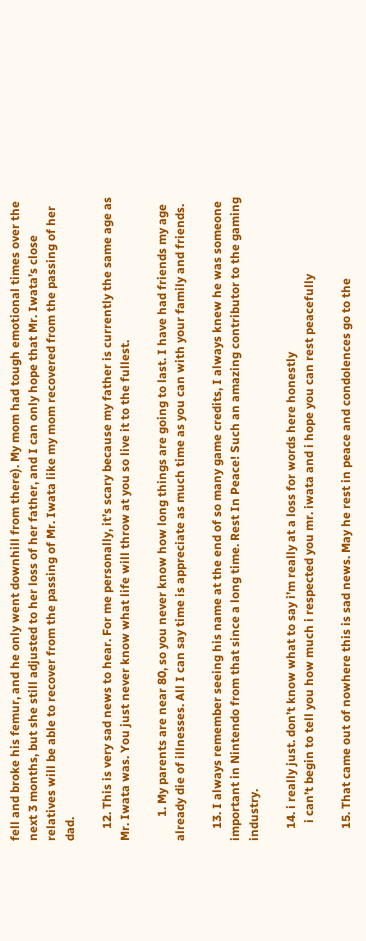fell and broke his femur, and he only went downhill from there). My mom had tough emotional times over the next 3 months, but she still adjusted to her loss of her father, and I can only hope that Mr. Iwata’s close relatives will be able to recover from the passing of Mr. Iwata like my mom recovered from the passing of her dad.

    12. This is very sad news to hear. For me personally, it’s scary because my father is currently the same age as Mr. Iwata was. You just never know what life will throw at you so live it to the fullest.

        1. My parents are near 80, so you never know how long things are going to last. I have had friends my age already die of illnesses. All I can say time is appreciate as much time as you can with your family and friends.

    13. I always remember seeing his name at the end of so many game credits, I always knew he was someone important in Nintendo from that since a long time. Rest In Peace! Such an amazing contributor to the gaming industry.

    14. i really just. don’t know what to say i’m really at a loss for words here honestly
      i can’t begin to tell you how much i respected you mr. iwata and i hope you can rest peacefully

    15. That came out of nowhere this is sad news. May he rest in peace and condolences go to the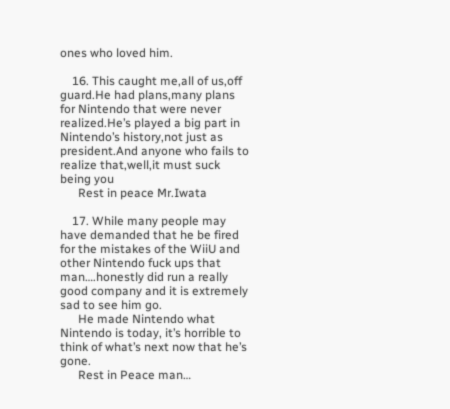ones who loved him.

    16. This caught me,all of us,off guard.He had plans,many plans for Nintendo that were never realized.He’s played a big part in Nintendo’s history,not just as president.And anyone who fails to realize that,well,it must suck being you
      Rest in peace Mr.Iwata

    17. While many people may have demanded that he be fired for the mistakes of the WiiU and other Nintendo fuck ups that man….honestly did run a really good company and it is extremely sad to see him go.
      He made Nintendo what Nintendo is today, it’s horrible to think of what’s next now that he’s gone.
      Rest in Peace man…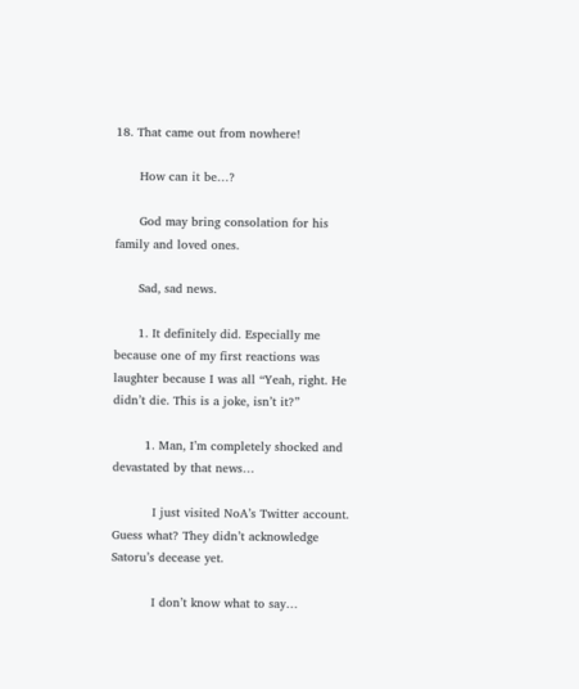18. That came out from nowhere!

      How can it be…?

      God may bring consolation for his family and loved ones.

      Sad, sad news.

      1. It definitely did. Especially me because one of my first reactions was laughter because I was all “Yeah, right. He didn’t die. This is a joke, isn’t it?”

        1. Man, I’m completely shocked and devastated by that news…

          I just visited NoA’s Twitter account. Guess what? They didn’t acknowledge Satoru’s decease yet.

          I don’t know what to say…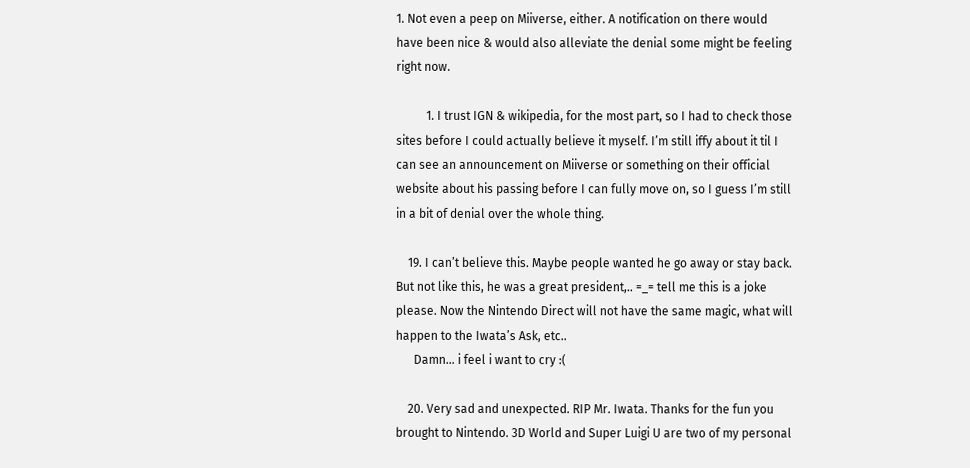1. Not even a peep on Miiverse, either. A notification on there would have been nice & would also alleviate the denial some might be feeling right now.

          1. I trust IGN & wikipedia, for the most part, so I had to check those sites before I could actually believe it myself. I’m still iffy about it til I can see an announcement on Miiverse or something on their official website about his passing before I can fully move on, so I guess I’m still in a bit of denial over the whole thing.

    19. I can’t believe this. Maybe people wanted he go away or stay back. But not like this, he was a great president,.. =_= tell me this is a joke please. Now the Nintendo Direct will not have the same magic, what will happen to the Iwata’s Ask, etc..
      Damn… i feel i want to cry :(

    20. Very sad and unexpected. RIP Mr. Iwata. Thanks for the fun you brought to Nintendo. 3D World and Super Luigi U are two of my personal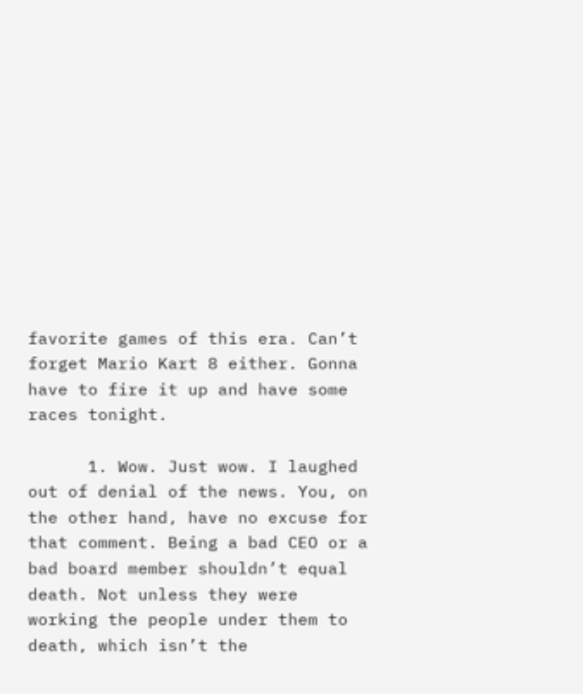favorite games of this era. Can’t forget Mario Kart 8 either. Gonna have to fire it up and have some races tonight.

      1. Wow. Just wow. I laughed out of denial of the news. You, on the other hand, have no excuse for that comment. Being a bad CEO or a bad board member shouldn’t equal death. Not unless they were working the people under them to death, which isn’t the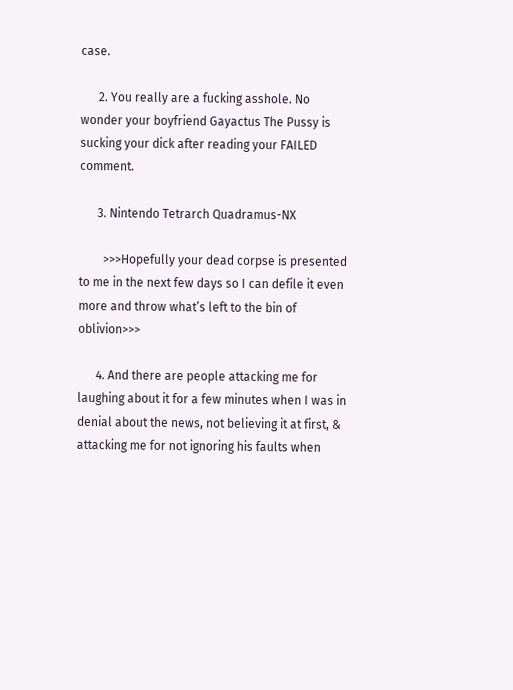case.

      2. You really are a fucking asshole. No wonder your boyfriend Gayactus The Pussy is sucking your dick after reading your FAILED comment.

      3. Nintendo Tetrarch Quadramus-NX

        >>>Hopefully your dead corpse is presented to me in the next few days so I can defile it even more and throw what’s left to the bin of oblivion>>>

      4. And there are people attacking me for laughing about it for a few minutes when I was in denial about the news, not believing it at first, & attacking me for not ignoring his faults when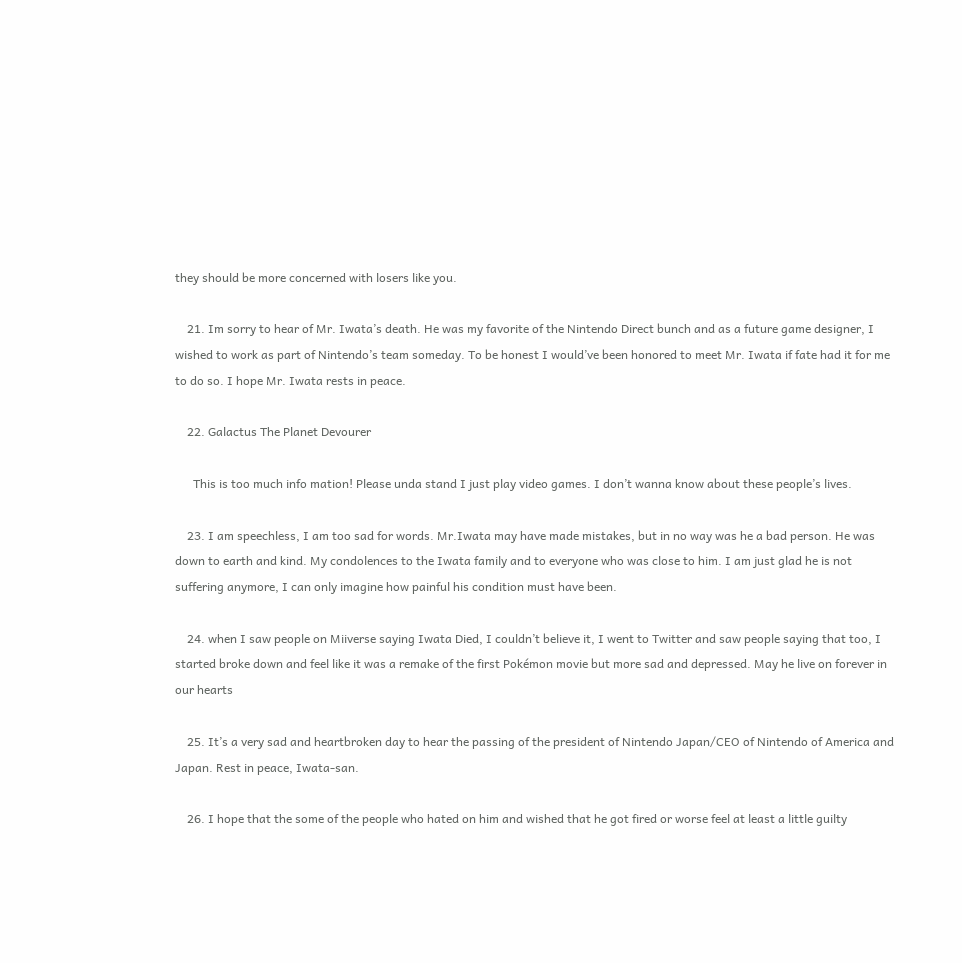they should be more concerned with losers like you.

    21. Im sorry to hear of Mr. Iwata’s death. He was my favorite of the Nintendo Direct bunch and as a future game designer, I wished to work as part of Nintendo’s team someday. To be honest I would’ve been honored to meet Mr. Iwata if fate had it for me to do so. I hope Mr. Iwata rests in peace.

    22. Galactus The Planet Devourer

      This is too much info mation! Please unda stand I just play video games. I don’t wanna know about these people’s lives.

    23. I am speechless, I am too sad for words. Mr.Iwata may have made mistakes, but in no way was he a bad person. He was down to earth and kind. My condolences to the Iwata family and to everyone who was close to him. I am just glad he is not suffering anymore, I can only imagine how painful his condition must have been.

    24. when I saw people on Miiverse saying Iwata Died, I couldn’t believe it, I went to Twitter and saw people saying that too, I started broke down and feel like it was a remake of the first Pokémon movie but more sad and depressed. May he live on forever in our hearts

    25. It’s a very sad and heartbroken day to hear the passing of the president of Nintendo Japan/CEO of Nintendo of America and Japan. Rest in peace, Iwata-san.

    26. I hope that the some of the people who hated on him and wished that he got fired or worse feel at least a little guilty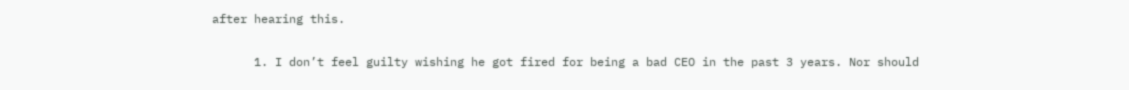after hearing this.

      1. I don’t feel guilty wishing he got fired for being a bad CEO in the past 3 years. Nor should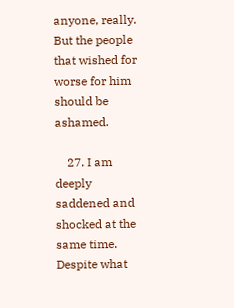anyone, really. But the people that wished for worse for him should be ashamed.

    27. I am deeply saddened and shocked at the same time. Despite what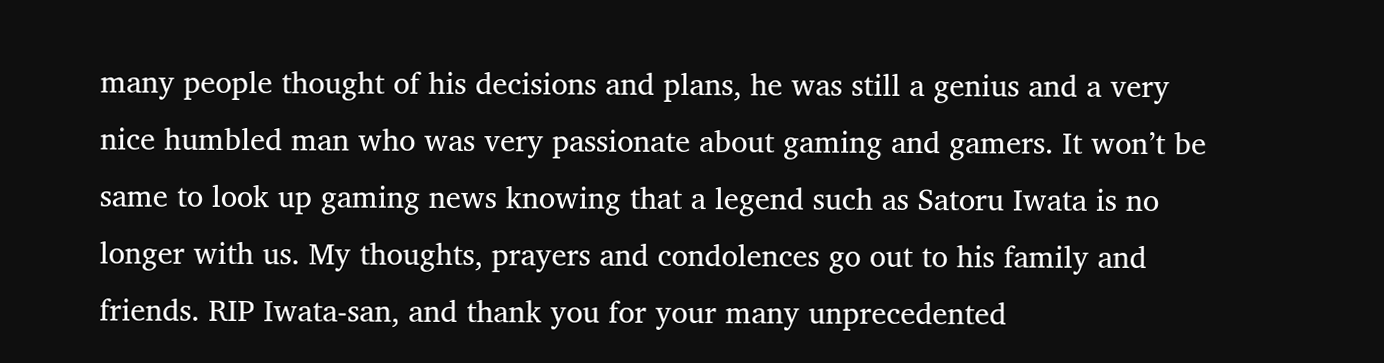many people thought of his decisions and plans, he was still a genius and a very nice humbled man who was very passionate about gaming and gamers. It won’t be same to look up gaming news knowing that a legend such as Satoru Iwata is no longer with us. My thoughts, prayers and condolences go out to his family and friends. RIP Iwata-san, and thank you for your many unprecedented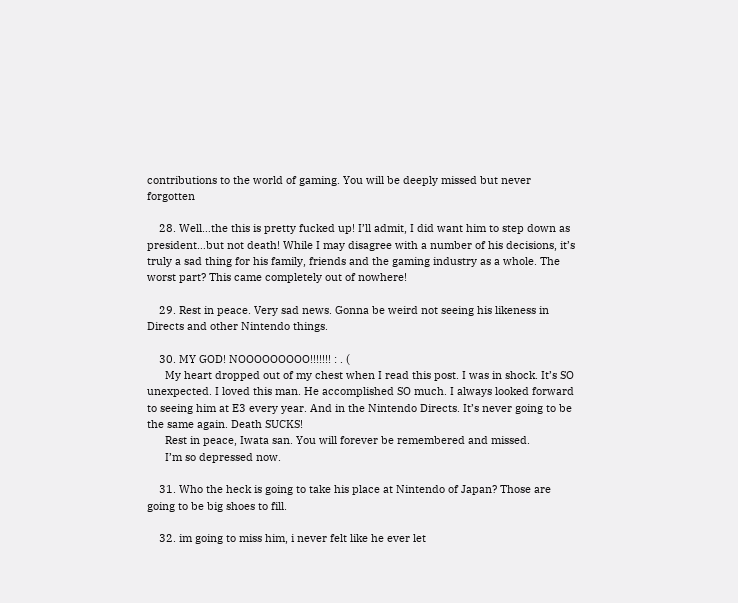contributions to the world of gaming. You will be deeply missed but never forgotten

    28. Well…the this is pretty fucked up! I’ll admit, I did want him to step down as president…but not death! While I may disagree with a number of his decisions, it’s truly a sad thing for his family, friends and the gaming industry as a whole. The worst part? This came completely out of nowhere!

    29. Rest in peace. Very sad news. Gonna be weird not seeing his likeness in Directs and other Nintendo things.

    30. MY GOD! NOOOOOOOOO!!!!!!! : . (
      My heart dropped out of my chest when I read this post. I was in shock. It’s SO unexpected. I loved this man. He accomplished SO much. I always looked forward to seeing him at E3 every year. And in the Nintendo Directs. It’s never going to be the same again. Death SUCKS!
      Rest in peace, Iwata san. You will forever be remembered and missed.
      I’m so depressed now.

    31. Who the heck is going to take his place at Nintendo of Japan? Those are going to be big shoes to fill.

    32. im going to miss him, i never felt like he ever let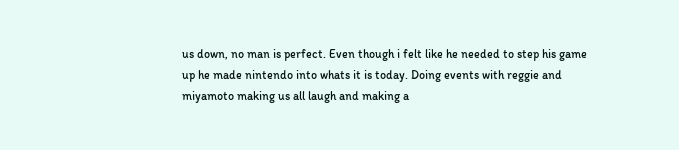us down, no man is perfect. Even though i felt like he needed to step his game up he made nintendo into whats it is today. Doing events with reggie and miyamoto making us all laugh and making a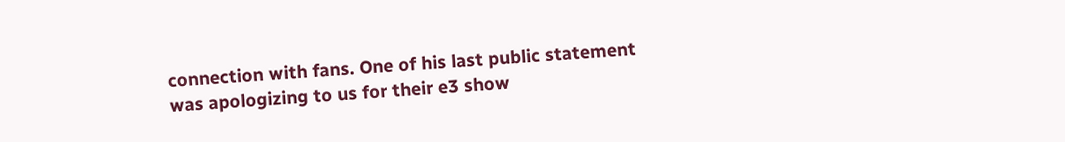connection with fans. One of his last public statement was apologizing to us for their e3 show